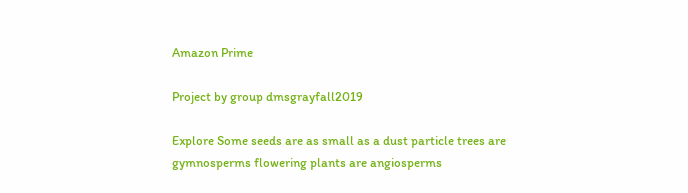Amazon Prime

Project by group dmsgrayfall2019

Explore Some seeds are as small as a dust particle trees are gymnosperms flowering plants are angiosperms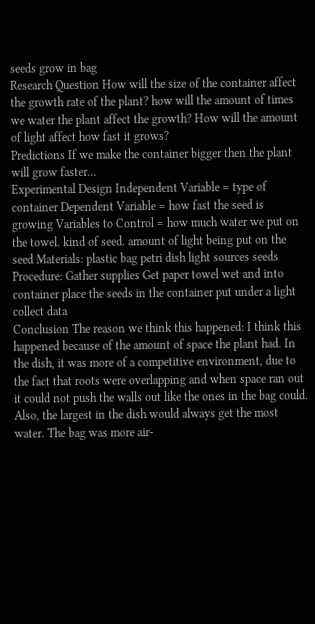seeds grow in bag
Research Question How will the size of the container affect the growth rate of the plant? how will the amount of times we water the plant affect the growth? How will the amount of light affect how fast it grows?
Predictions If we make the container bigger then the plant will grow faster…
Experimental Design Independent Variable = type of container Dependent Variable = how fast the seed is growing Variables to Control = how much water we put on the towel. kind of seed. amount of light being put on the seed Materials: plastic bag petri dish light sources seeds Procedure: Gather supplies Get paper towel wet and into container place the seeds in the container put under a light collect data
Conclusion The reason we think this happened: I think this happened because of the amount of space the plant had. In the dish, it was more of a competitive environment, due to the fact that roots were overlapping and when space ran out it could not push the walls out like the ones in the bag could. Also, the largest in the dish would always get the most water. The bag was more air-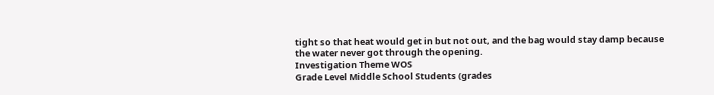tight so that heat would get in but not out, and the bag would stay damp because the water never got through the opening.
Investigation Theme WOS
Grade Level Middle School Students (grades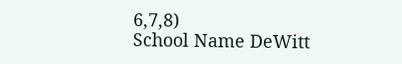6,7,8)
School Name DeWitt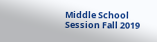Middle School
Session Fall 2019